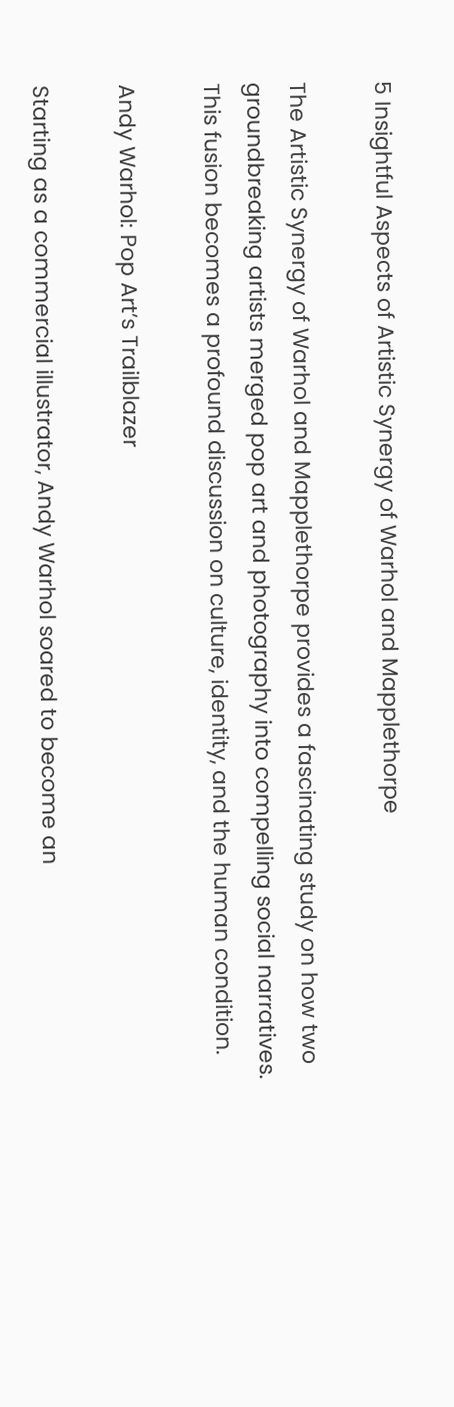5 Insightful Aspects of Artistic Synergy of Warhol and Mapplethorpe

The Artistic Synergy of Warhol and Mapplethorpe provides a fascinating study on how two groundbreaking artists merged pop art and photography into compelling social narratives. This fusion becomes a profound discussion on culture, identity, and the human condition.

Andy Warhol: Pop Art’s Trailblazer

Starting as a commercial illustrator, Andy Warhol soared to become an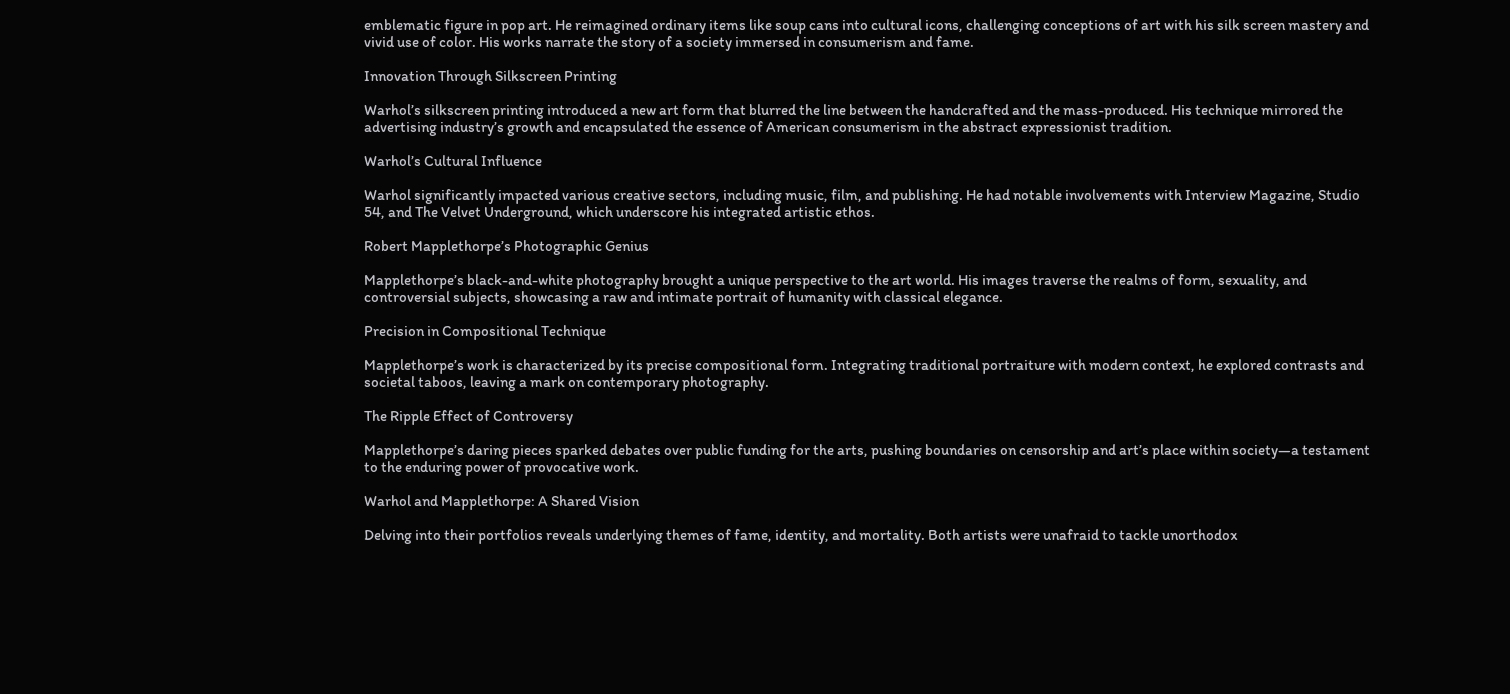emblematic figure in pop art. He reimagined ordinary items like soup cans into cultural icons, challenging conceptions of art with his silk screen mastery and vivid use of color. His works narrate the story of a society immersed in consumerism and fame.

Innovation Through Silkscreen Printing

Warhol’s silkscreen printing introduced a new art form that blurred the line between the handcrafted and the mass-produced. His technique mirrored the advertising industry’s growth and encapsulated the essence of American consumerism in the abstract expressionist tradition.

Warhol’s Cultural Influence

Warhol significantly impacted various creative sectors, including music, film, and publishing. He had notable involvements with Interview Magazine, Studio 54, and The Velvet Underground, which underscore his integrated artistic ethos.

Robert Mapplethorpe’s Photographic Genius

Mapplethorpe’s black-and-white photography brought a unique perspective to the art world. His images traverse the realms of form, sexuality, and controversial subjects, showcasing a raw and intimate portrait of humanity with classical elegance.

Precision in Compositional Technique

Mapplethorpe’s work is characterized by its precise compositional form. Integrating traditional portraiture with modern context, he explored contrasts and societal taboos, leaving a mark on contemporary photography.

The Ripple Effect of Controversy

Mapplethorpe’s daring pieces sparked debates over public funding for the arts, pushing boundaries on censorship and art’s place within society—a testament to the enduring power of provocative work.

Warhol and Mapplethorpe: A Shared Vision

Delving into their portfolios reveals underlying themes of fame, identity, and mortality. Both artists were unafraid to tackle unorthodox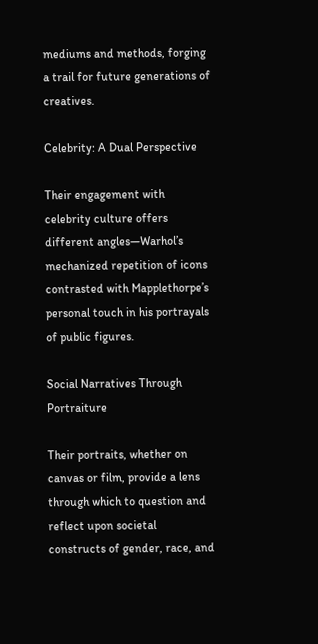mediums and methods, forging a trail for future generations of creatives.

Celebrity: A Dual Perspective

Their engagement with celebrity culture offers different angles—Warhol’s mechanized repetition of icons contrasted with Mapplethorpe’s personal touch in his portrayals of public figures.

Social Narratives Through Portraiture

Their portraits, whether on canvas or film, provide a lens through which to question and reflect upon societal constructs of gender, race, and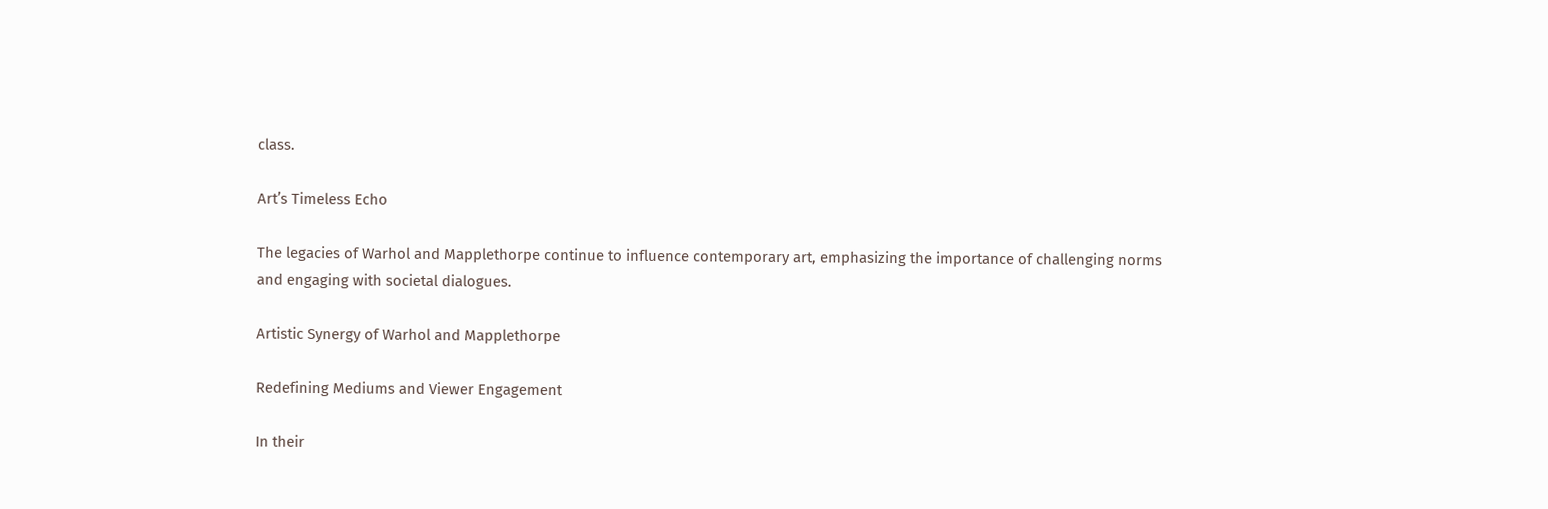class.

Art’s Timeless Echo

The legacies of Warhol and Mapplethorpe continue to influence contemporary art, emphasizing the importance of challenging norms and engaging with societal dialogues.

Artistic Synergy of Warhol and Mapplethorpe

Redefining Mediums and Viewer Engagement

In their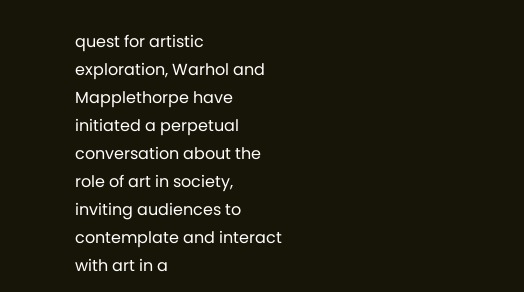quest for artistic exploration, Warhol and Mapplethorpe have initiated a perpetual conversation about the role of art in society, inviting audiences to contemplate and interact with art in a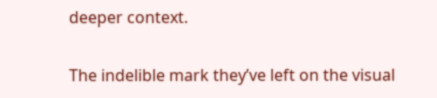deeper context.

The indelible mark they’ve left on the visual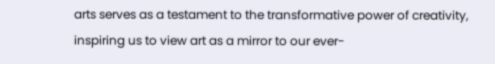arts serves as a testament to the transformative power of creativity, inspiring us to view art as a mirror to our ever-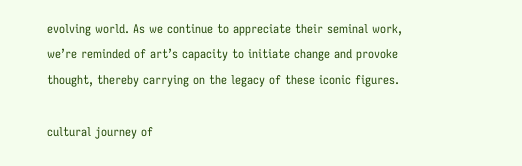evolving world. As we continue to appreciate their seminal work, we’re reminded of art’s capacity to initiate change and provoke thought, thereby carrying on the legacy of these iconic figures.

cultural journey of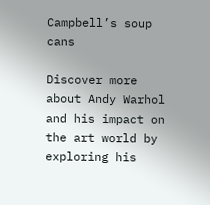Campbell’s soup cans

Discover more about Andy Warhol and his impact on the art world by exploring his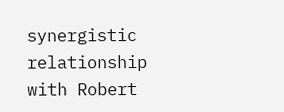synergistic relationship with Robert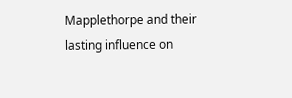Mapplethorpe and their lasting influence on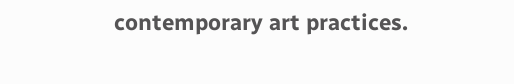contemporary art practices.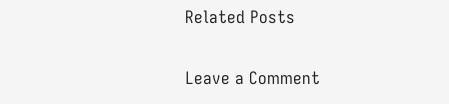Related Posts

Leave a Comment